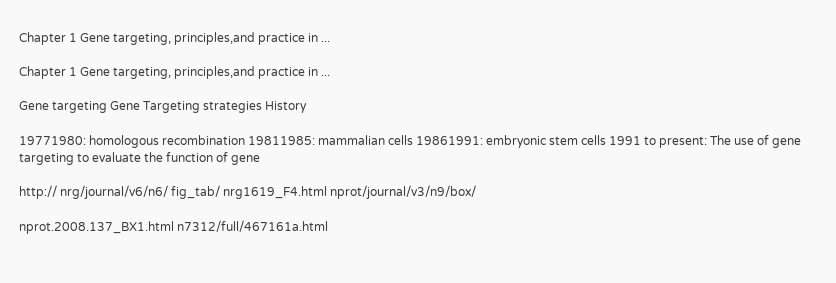Chapter 1 Gene targeting, principles,and practice in ...

Chapter 1 Gene targeting, principles,and practice in ...

Gene targeting Gene Targeting strategies History

19771980: homologous recombination 19811985: mammalian cells 19861991: embryonic stem cells 1991 to present: The use of gene targeting to evaluate the function of gene

http:// nrg/journal/v6/n6/ fig_tab/ nrg1619_F4.html nprot/journal/v3/n9/box/

nprot.2008.137_BX1.html n7312/full/467161a.html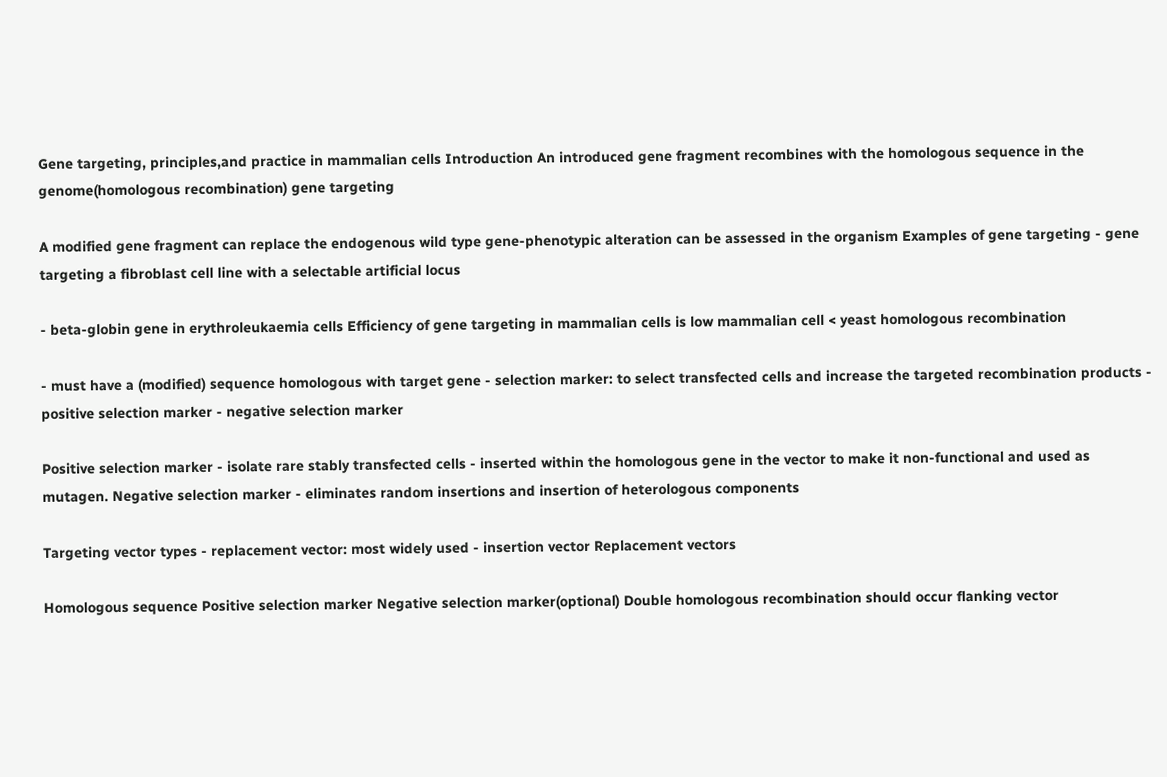Gene targeting, principles,and practice in mammalian cells Introduction An introduced gene fragment recombines with the homologous sequence in the genome(homologous recombination) gene targeting

A modified gene fragment can replace the endogenous wild type gene-phenotypic alteration can be assessed in the organism Examples of gene targeting - gene targeting a fibroblast cell line with a selectable artificial locus

- beta-globin gene in erythroleukaemia cells Efficiency of gene targeting in mammalian cells is low mammalian cell < yeast homologous recombination

- must have a (modified) sequence homologous with target gene - selection marker: to select transfected cells and increase the targeted recombination products - positive selection marker - negative selection marker

Positive selection marker - isolate rare stably transfected cells - inserted within the homologous gene in the vector to make it non-functional and used as mutagen. Negative selection marker - eliminates random insertions and insertion of heterologous components

Targeting vector types - replacement vector: most widely used - insertion vector Replacement vectors

Homologous sequence Positive selection marker Negative selection marker(optional) Double homologous recombination should occur flanking vector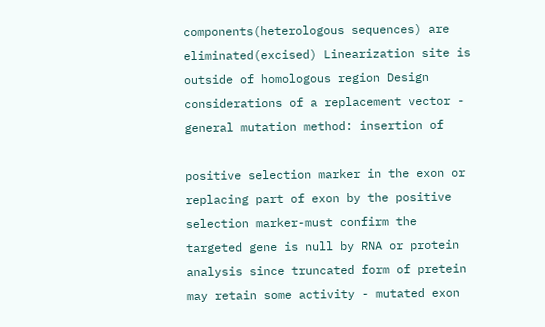components(heterologous sequences) are eliminated(excised) Linearization site is outside of homologous region Design considerations of a replacement vector - general mutation method: insertion of

positive selection marker in the exon or replacing part of exon by the positive selection marker-must confirm the targeted gene is null by RNA or protein analysis since truncated form of pretein may retain some activity - mutated exon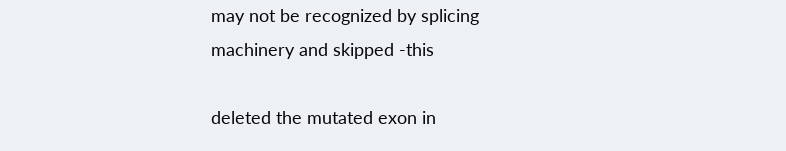may not be recognized by splicing machinery and skipped -this

deleted the mutated exon in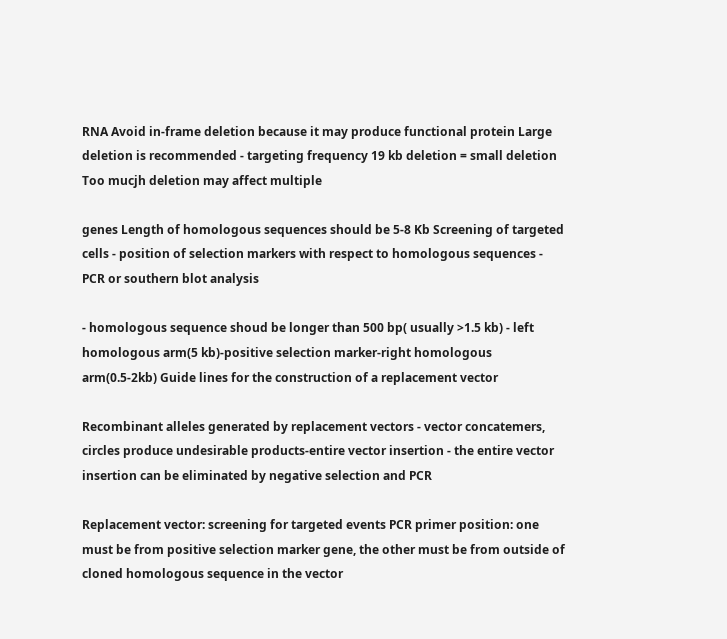RNA Avoid in-frame deletion because it may produce functional protein Large deletion is recommended - targeting frequency 19 kb deletion = small deletion Too mucjh deletion may affect multiple

genes Length of homologous sequences should be 5-8 Kb Screening of targeted cells - position of selection markers with respect to homologous sequences - PCR or southern blot analysis

- homologous sequence shoud be longer than 500 bp( usually >1.5 kb) - left homologous arm(5 kb)-positive selection marker-right homologous arm(0.5-2kb) Guide lines for the construction of a replacement vector

Recombinant alleles generated by replacement vectors - vector concatemers, circles produce undesirable products-entire vector insertion - the entire vector insertion can be eliminated by negative selection and PCR

Replacement vector: screening for targeted events PCR primer position: one must be from positive selection marker gene, the other must be from outside of cloned homologous sequence in the vector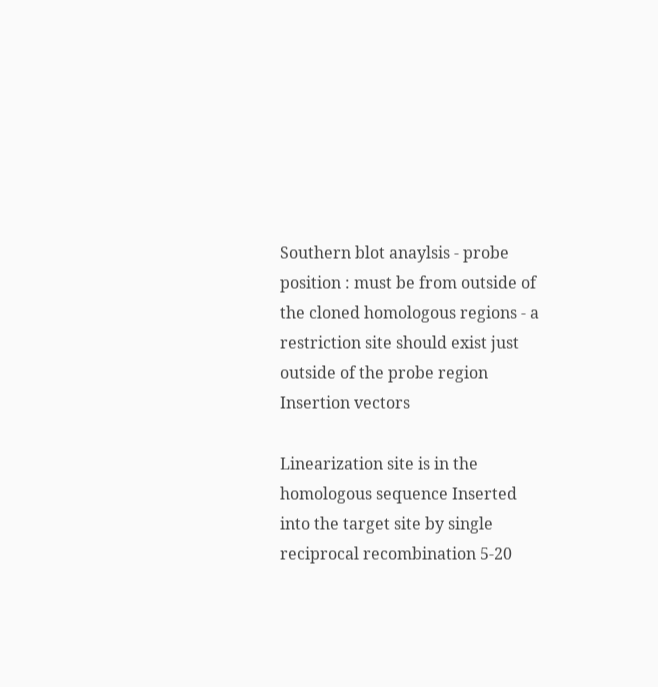Southern blot anaylsis - probe position : must be from outside of the cloned homologous regions - a restriction site should exist just outside of the probe region Insertion vectors

Linearization site is in the homologous sequence Inserted into the target site by single reciprocal recombination 5-20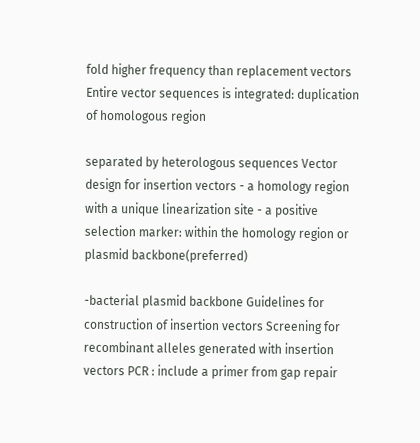fold higher frequency than replacement vectors Entire vector sequences is integrated: duplication of homologous region

separated by heterologous sequences Vector design for insertion vectors - a homology region with a unique linearization site - a positive selection marker: within the homology region or plasmid backbone(preferred)

-bacterial plasmid backbone Guidelines for construction of insertion vectors Screening for recombinant alleles generated with insertion vectors PCR : include a primer from gap repair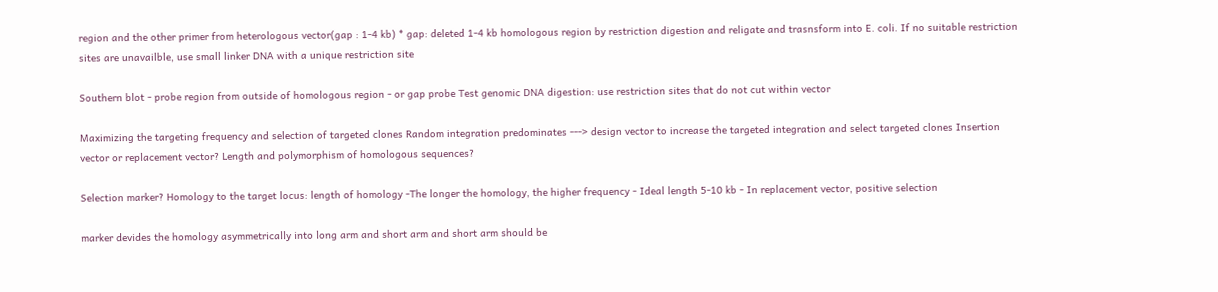region and the other primer from heterologous vector(gap : 1-4 kb) * gap: deleted 1-4 kb homologous region by restriction digestion and religate and trasnsform into E. coli. If no suitable restriction sites are unavailble, use small linker DNA with a unique restriction site

Southern blot - probe region from outside of homologous region - or gap probe Test genomic DNA digestion: use restriction sites that do not cut within vector

Maximizing the targeting frequency and selection of targeted clones Random integration predominates ---> design vector to increase the targeted integration and select targeted clones Insertion vector or replacement vector? Length and polymorphism of homologous sequences?

Selection marker? Homology to the target locus: length of homology -The longer the homology, the higher frequency - Ideal length 5-10 kb - In replacement vector, positive selection

marker devides the homology asymmetrically into long arm and short arm and short arm should be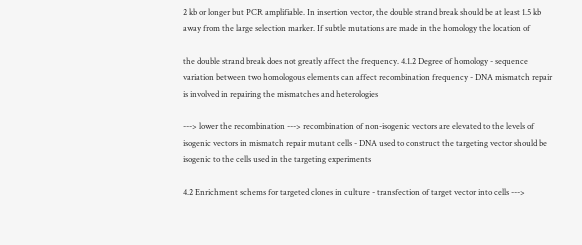2 kb or longer but PCR amplifiable. In insertion vector, the double strand break should be at least 1.5 kb away from the large selection marker. If subtle mutations are made in the homology the location of

the double strand break does not greatly affect the frequency. 4.1.2 Degree of homology - sequence variation between two homologous elements can affect recombination frequency - DNA mismatch repair is involved in repairing the mismatches and heterologies

---> lower the recombination ---> recombination of non-isogenic vectors are elevated to the levels of isogenic vectors in mismatch repair mutant cells - DNA used to construct the targeting vector should be isogenic to the cells used in the targeting experiments

4.2 Enrichment schems for targeted clones in culture - transfection of target vector into cells --->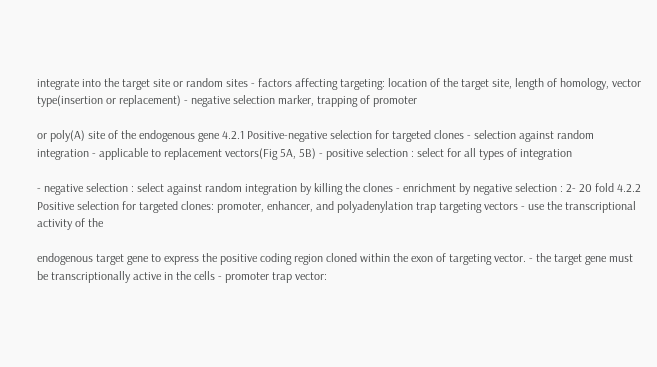integrate into the target site or random sites - factors affecting targeting: location of the target site, length of homology, vector type(insertion or replacement) - negative selection marker, trapping of promoter

or poly(A) site of the endogenous gene 4.2.1 Positive-negative selection for targeted clones - selection against random integration - applicable to replacement vectors(Fig 5A, 5B) - positive selection : select for all types of integration

- negative selection : select against random integration by killing the clones - enrichment by negative selection : 2- 20 fold 4.2.2 Positive selection for targeted clones: promoter, enhancer, and polyadenylation trap targeting vectors - use the transcriptional activity of the

endogenous target gene to express the positive coding region cloned within the exon of targeting vector. - the target gene must be transcriptionally active in the cells - promoter trap vector: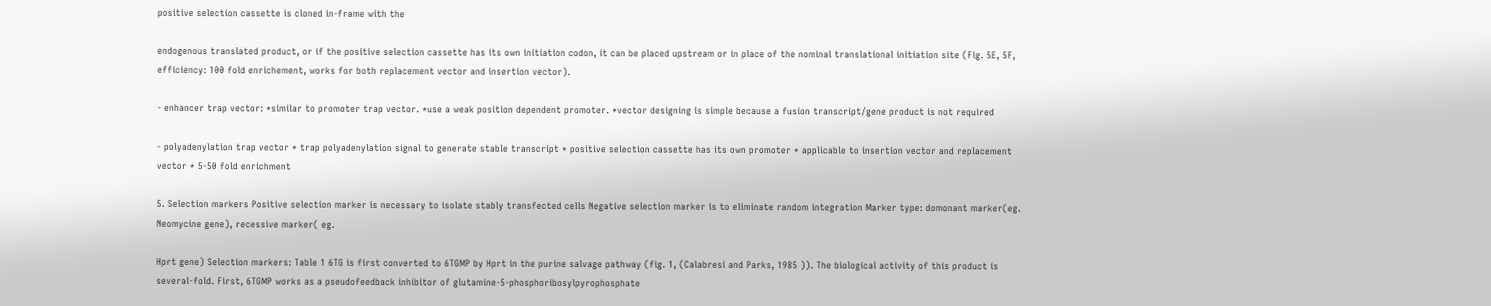positive selection cassette is cloned in-frame with the

endogenous translated product, or if the positive selection cassette has its own initiation codon, it can be placed upstream or in place of the nominal translational initiation site (Fig. 5E, 5F, efficiency: 100 fold enrichement, works for both replacement vector and insertion vector).

- enhancer trap vector: *similar to promoter trap vector. *use a weak position dependent promoter. *vector designing is simple because a fusion transcript/gene product is not required

- polyadenylation trap vector * trap polyadenylation signal to generate stable transcript * positive selection cassette has its own promoter * applicable to insertion vector and replacement vector * 5-50 fold enrichment

5. Selection markers Positive selection marker is necessary to isolate stably transfected cells Negative selection marker is to eliminate random integration Marker type: domonant marker(eg. Neomycine gene), recessive marker( eg.

Hprt gene) Selection markers: Table 1 6TG is first converted to 6TGMP by Hprt in the purine salvage pathway (fig. 1, (Calabresi and Parks, 1985 )). The biological activity of this product is several-fold. First, 6TGMP works as a pseudofeedback inhibitor of glutamine-5-phosphoribosylpyrophosphate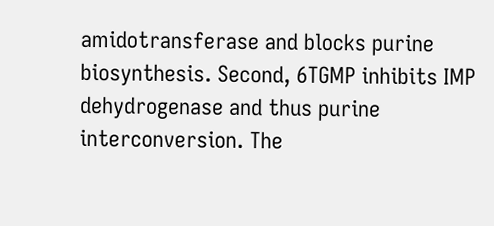amidotransferase and blocks purine biosynthesis. Second, 6TGMP inhibits IMP dehydrogenase and thus purine interconversion. The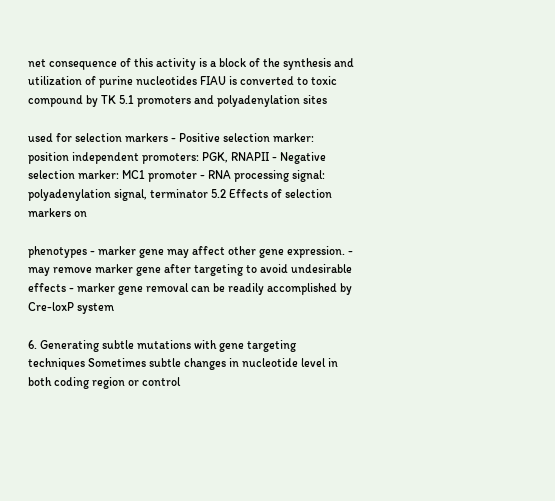net consequence of this activity is a block of the synthesis and utilization of purine nucleotides FIAU is converted to toxic compound by TK 5.1 promoters and polyadenylation sites

used for selection markers - Positive selection marker: position independent promoters: PGK, RNAPII - Negative selection marker: MC1 promoter - RNA processing signal: polyadenylation signal, terminator 5.2 Effects of selection markers on

phenotypes - marker gene may affect other gene expression. - may remove marker gene after targeting to avoid undesirable effects - marker gene removal can be readily accomplished by Cre-loxP system

6. Generating subtle mutations with gene targeting techniques Sometimes subtle changes in nucleotide level in both coding region or control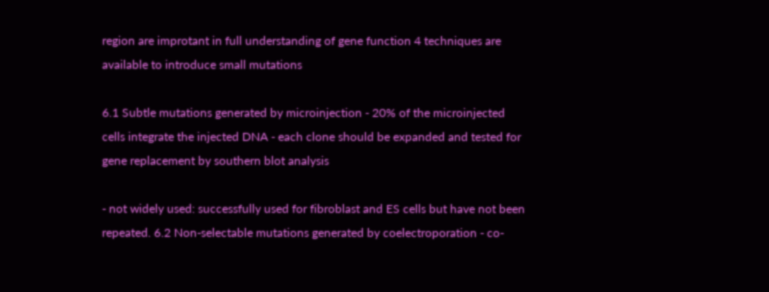region are improtant in full understanding of gene function 4 techniques are available to introduce small mutations

6.1 Subtle mutations generated by microinjection - 20% of the microinjected cells integrate the injected DNA - each clone should be expanded and tested for gene replacement by southern blot analysis

- not widely used: successfully used for fibroblast and ES cells but have not been repeated. 6.2 Non-selectable mutations generated by coelectroporation - co-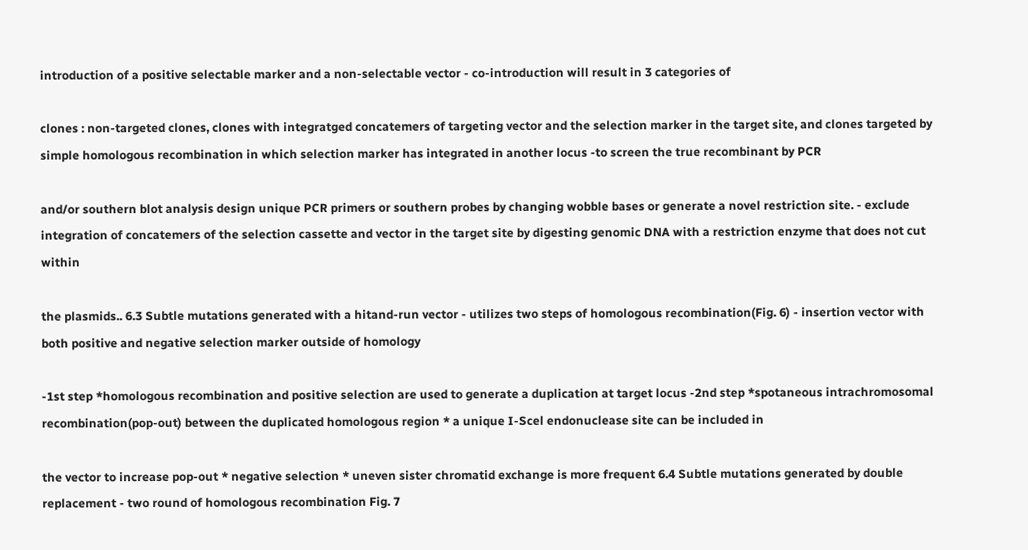introduction of a positive selectable marker and a non-selectable vector - co-introduction will result in 3 categories of

clones : non-targeted clones, clones with integratged concatemers of targeting vector and the selection marker in the target site, and clones targeted by simple homologous recombination in which selection marker has integrated in another locus -to screen the true recombinant by PCR

and/or southern blot analysis design unique PCR primers or southern probes by changing wobble bases or generate a novel restriction site. - exclude integration of concatemers of the selection cassette and vector in the target site by digesting genomic DNA with a restriction enzyme that does not cut within

the plasmids.. 6.3 Subtle mutations generated with a hitand-run vector - utilizes two steps of homologous recombination(Fig. 6) - insertion vector with both positive and negative selection marker outside of homology

-1st step *homologous recombination and positive selection are used to generate a duplication at target locus -2nd step *spotaneous intrachromosomal recombination(pop-out) between the duplicated homologous region * a unique I-Scel endonuclease site can be included in

the vector to increase pop-out * negative selection * uneven sister chromatid exchange is more frequent 6.4 Subtle mutations generated by double replacement - two round of homologous recombination Fig. 7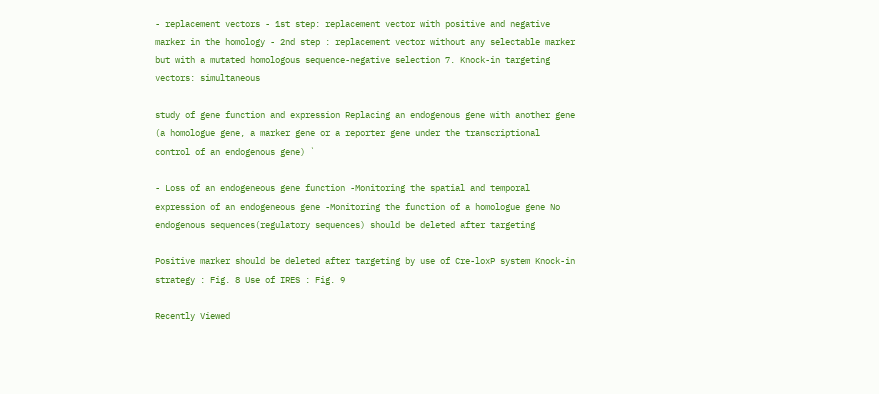- replacement vectors - 1st step: replacement vector with positive and negative marker in the homology - 2nd step : replacement vector without any selectable marker but with a mutated homologous sequence-negative selection 7. Knock-in targeting vectors: simultaneous

study of gene function and expression Replacing an endogenous gene with another gene (a homologue gene, a marker gene or a reporter gene under the transcriptional control of an endogenous gene) `

- Loss of an endogeneous gene function -Monitoring the spatial and temporal expression of an endogeneous gene -Monitoring the function of a homologue gene No endogenous sequences(regulatory sequences) should be deleted after targeting

Positive marker should be deleted after targeting by use of Cre-loxP system Knock-in strategy : Fig. 8 Use of IRES : Fig. 9

Recently Viewed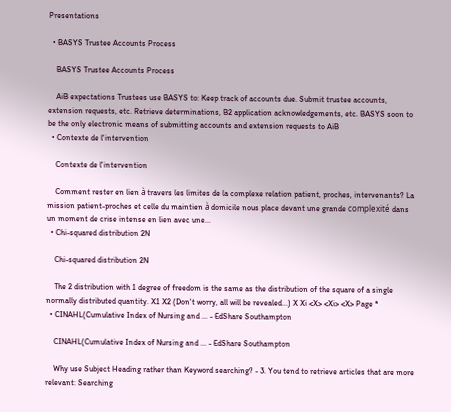Presentations

  • BASYS Trustee Accounts Process

    BASYS Trustee Accounts Process

    AiB expectations Trustees use BASYS to: Keep track of accounts due. Submit trustee accounts, extension requests, etc. Retrieve determinations, B2 application acknowledgements, etc. BASYS soon to be the only electronic means of submitting accounts and extension requests to AiB
  • Contexte de l'intervention

    Contexte de l'intervention

    Comment rester en lien à travers les limites de la complexe relation patient, proches, intervenants? La mission patient-proches et celle du maintien à domicile nous place devant une grande complexité dans un moment de crise intense en lien avec une...
  • Chi-squared distribution 2N

    Chi-squared distribution 2N

    The 2 distribution with 1 degree of freedom is the same as the distribution of the square of a single normally distributed quantity. X1 X2 (Don't worry, all will be revealed...) X Xi <X> <Xi> <X> Page *
  • CINAHL(Cumulative Index of Nursing and ... - EdShare Southampton

    CINAHL(Cumulative Index of Nursing and ... - EdShare Southampton

    Why use Subject Heading rather than Keyword searching? - 3. You tend to retrieve articles that are more relevant: Searching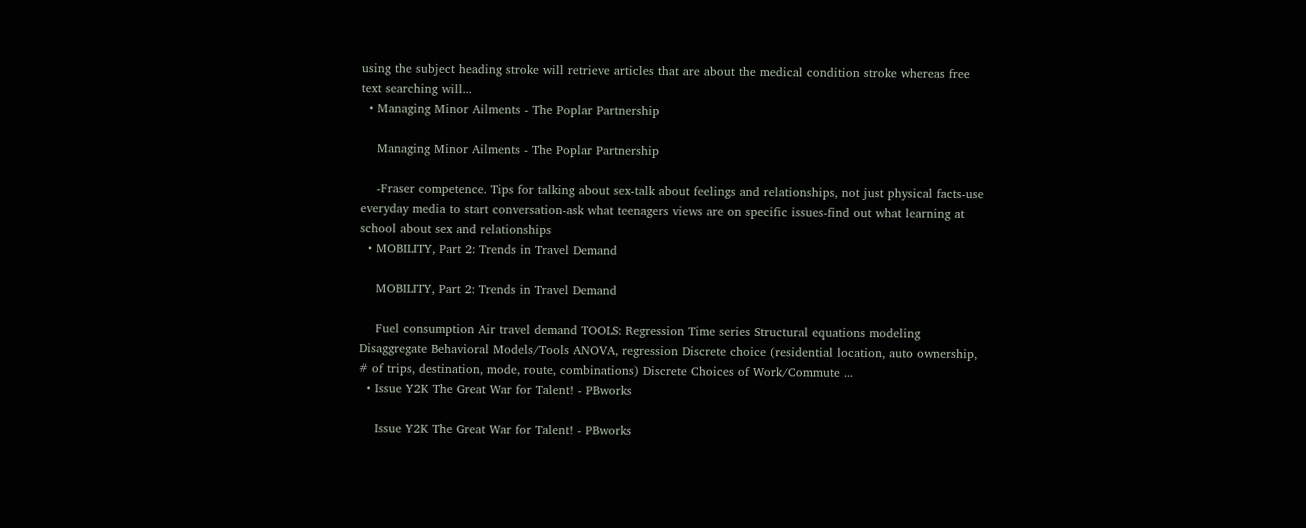using the subject heading stroke will retrieve articles that are about the medical condition stroke whereas free text searching will...
  • Managing Minor Ailments - The Poplar Partnership

    Managing Minor Ailments - The Poplar Partnership

    -Fraser competence. Tips for talking about sex-talk about feelings and relationships, not just physical facts-use everyday media to start conversation-ask what teenagers views are on specific issues-find out what learning at school about sex and relationships
  • MOBILITY, Part 2: Trends in Travel Demand

    MOBILITY, Part 2: Trends in Travel Demand

    Fuel consumption Air travel demand TOOLS: Regression Time series Structural equations modeling Disaggregate Behavioral Models/Tools ANOVA, regression Discrete choice (residential location, auto ownership, # of trips, destination, mode, route, combinations) Discrete Choices of Work/Commute ...
  • Issue Y2K The Great War for Talent! - PBworks

    Issue Y2K The Great War for Talent! - PBworks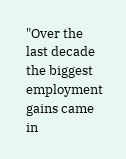"Over the last decade the biggest employment gains came in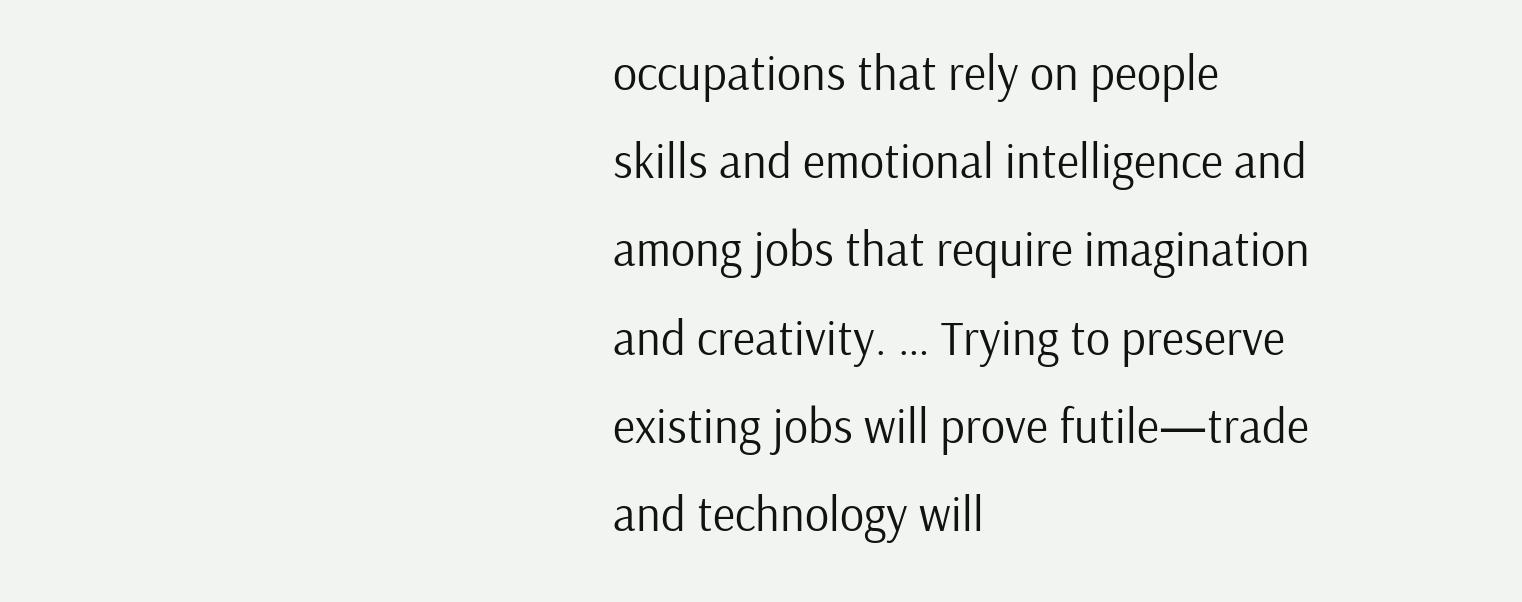occupations that rely on people skills and emotional intelligence and among jobs that require imagination and creativity. … Trying to preserve existing jobs will prove futile—trade and technology will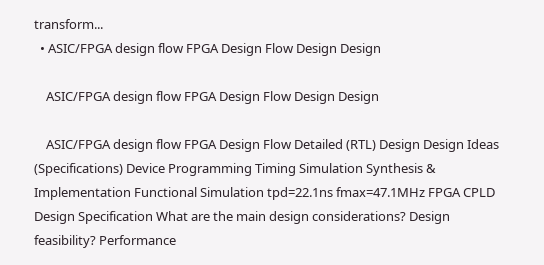transform...
  • ASIC/FPGA design flow FPGA Design Flow Design Design

    ASIC/FPGA design flow FPGA Design Flow Design Design

    ASIC/FPGA design flow FPGA Design Flow Detailed (RTL) Design Design Ideas (Specifications) Device Programming Timing Simulation Synthesis & Implementation Functional Simulation tpd=22.1ns fmax=47.1MHz FPGA CPLD Design Specification What are the main design considerations? Design feasibility? Performance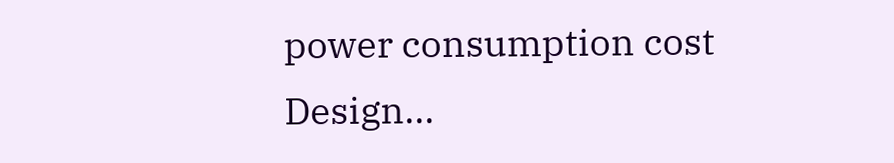power consumption cost Design...